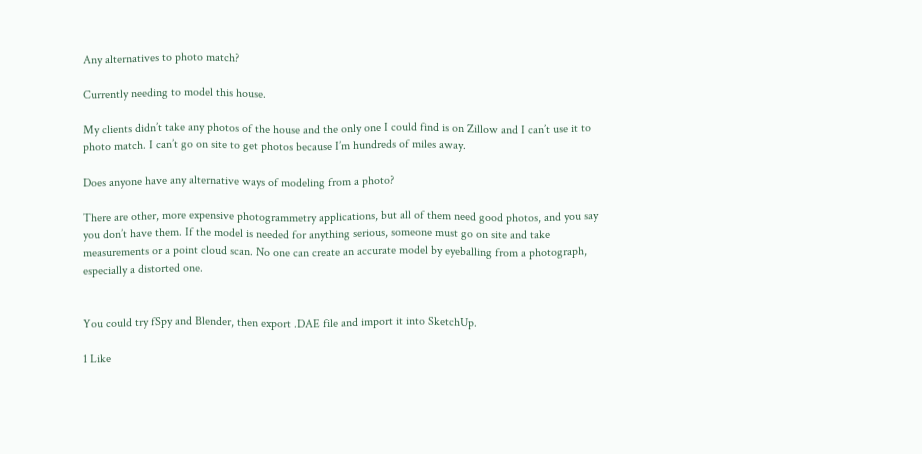Any alternatives to photo match?

Currently needing to model this house.

My clients didn’t take any photos of the house and the only one I could find is on Zillow and I can’t use it to photo match. I can’t go on site to get photos because I’m hundreds of miles away.

Does anyone have any alternative ways of modeling from a photo?

There are other, more expensive photogrammetry applications, but all of them need good photos, and you say you don’t have them. If the model is needed for anything serious, someone must go on site and take measurements or a point cloud scan. No one can create an accurate model by eyeballing from a photograph, especially a distorted one.


You could try fSpy and Blender, then export .DAE file and import it into SketchUp.

1 Like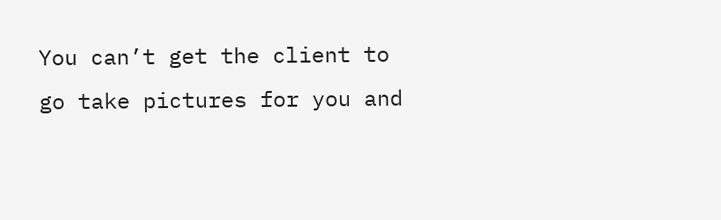You can’t get the client to go take pictures for you and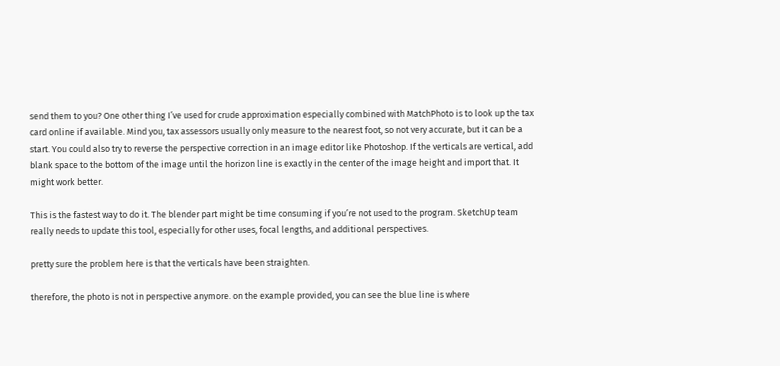send them to you? One other thing I’ve used for crude approximation especially combined with MatchPhoto is to look up the tax card online if available. Mind you, tax assessors usually only measure to the nearest foot, so not very accurate, but it can be a start. You could also try to reverse the perspective correction in an image editor like Photoshop. If the verticals are vertical, add blank space to the bottom of the image until the horizon line is exactly in the center of the image height and import that. It might work better.

This is the fastest way to do it. The blender part might be time consuming if you’re not used to the program. SketchUp team really needs to update this tool, especially for other uses, focal lengths, and additional perspectives.

pretty sure the problem here is that the verticals have been straighten.

therefore, the photo is not in perspective anymore. on the example provided, you can see the blue line is where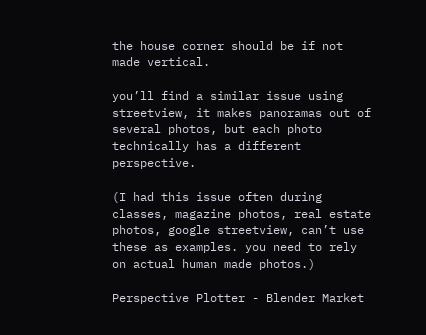the house corner should be if not made vertical.

you’ll find a similar issue using streetview, it makes panoramas out of several photos, but each photo technically has a different perspective.

(I had this issue often during classes, magazine photos, real estate photos, google streetview, can’t use these as examples. you need to rely on actual human made photos.)

Perspective Plotter - Blender Market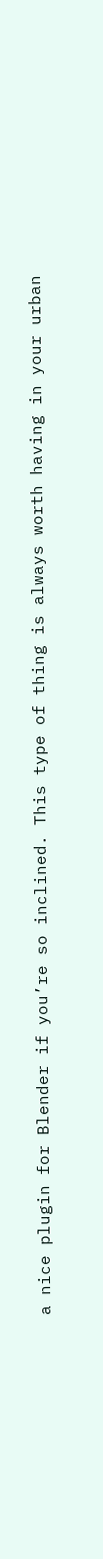a nice plugin for Blender if you’re so inclined. This type of thing is always worth having in your urban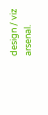design / viz arsenal.